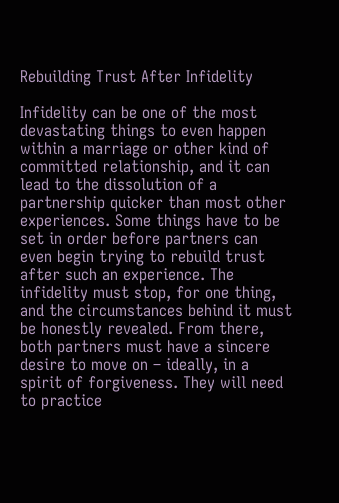Rebuilding Trust After Infidelity

Infidelity can be one of the most devastating things to even happen within a marriage or other kind of committed relationship, and it can lead to the dissolution of a partnership quicker than most other experiences. Some things have to be set in order before partners can even begin trying to rebuild trust after such an experience. The infidelity must stop, for one thing, and the circumstances behind it must be honestly revealed. From there, both partners must have a sincere desire to move on – ideally, in a spirit of forgiveness. They will need to practice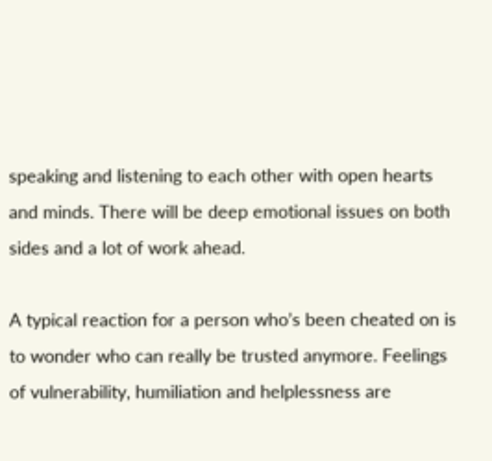speaking and listening to each other with open hearts and minds. There will be deep emotional issues on both sides and a lot of work ahead.

A typical reaction for a person who’s been cheated on is to wonder who can really be trusted anymore. Feelings of vulnerability, humiliation and helplessness are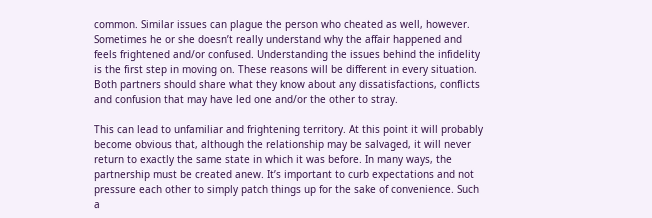common. Similar issues can plague the person who cheated as well, however. Sometimes he or she doesn’t really understand why the affair happened and feels frightened and/or confused. Understanding the issues behind the infidelity is the first step in moving on. These reasons will be different in every situation. Both partners should share what they know about any dissatisfactions, conflicts and confusion that may have led one and/or the other to stray.

This can lead to unfamiliar and frightening territory. At this point it will probably become obvious that, although the relationship may be salvaged, it will never return to exactly the same state in which it was before. In many ways, the partnership must be created anew. It’s important to curb expectations and not pressure each other to simply patch things up for the sake of convenience. Such a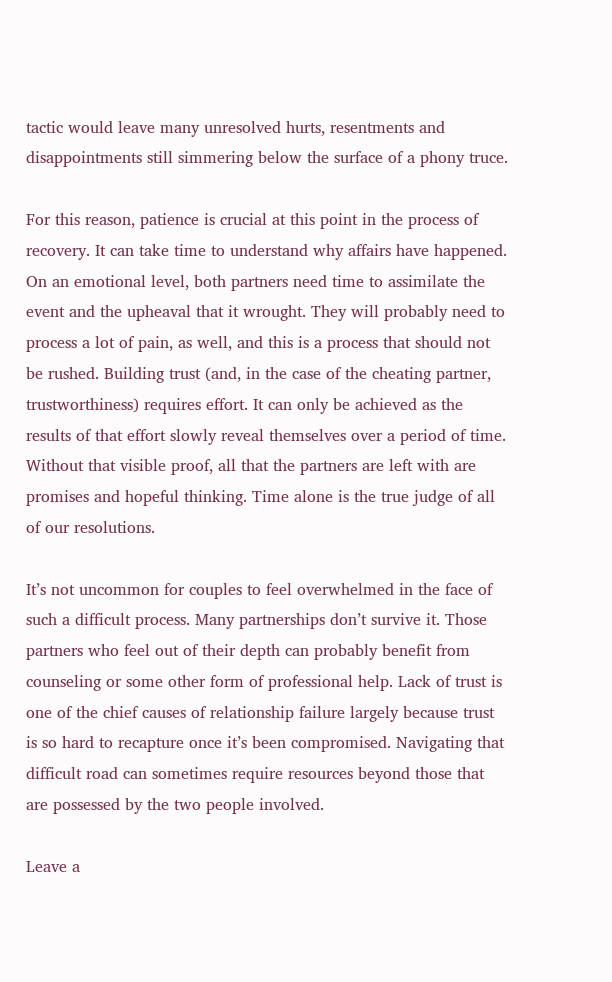tactic would leave many unresolved hurts, resentments and disappointments still simmering below the surface of a phony truce.

For this reason, patience is crucial at this point in the process of recovery. It can take time to understand why affairs have happened. On an emotional level, both partners need time to assimilate the event and the upheaval that it wrought. They will probably need to process a lot of pain, as well, and this is a process that should not be rushed. Building trust (and, in the case of the cheating partner, trustworthiness) requires effort. It can only be achieved as the results of that effort slowly reveal themselves over a period of time. Without that visible proof, all that the partners are left with are promises and hopeful thinking. Time alone is the true judge of all of our resolutions.

It’s not uncommon for couples to feel overwhelmed in the face of such a difficult process. Many partnerships don’t survive it. Those partners who feel out of their depth can probably benefit from counseling or some other form of professional help. Lack of trust is one of the chief causes of relationship failure largely because trust is so hard to recapture once it’s been compromised. Navigating that difficult road can sometimes require resources beyond those that are possessed by the two people involved.

Leave a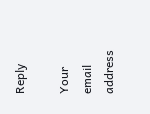Reply

Your email address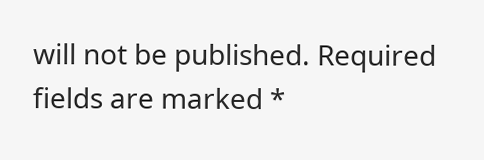will not be published. Required fields are marked *